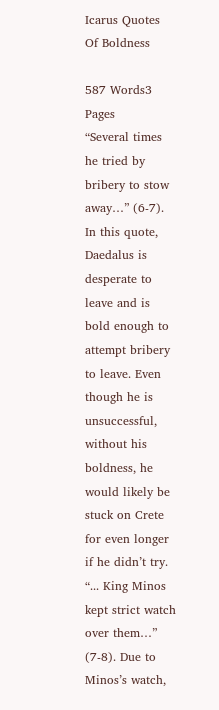Icarus Quotes Of Boldness

587 Words3 Pages
“Several times he tried by bribery to stow away…” (6-7). In this quote, Daedalus is desperate to leave and is bold enough to attempt bribery to leave. Even though he is unsuccessful, without his boldness, he would likely be stuck on Crete for even longer if he didn’t try. “... King Minos kept strict watch over them…” (7-8). Due to Minos’s watch,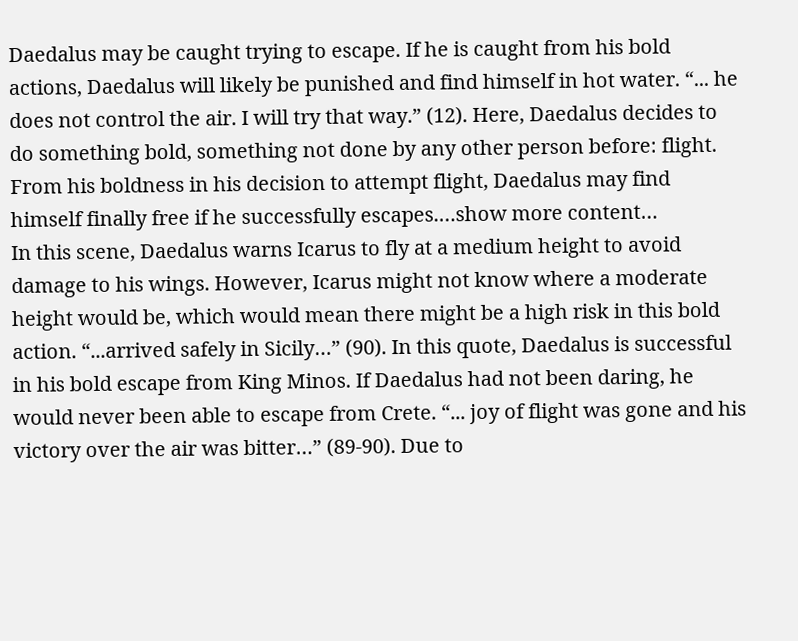Daedalus may be caught trying to escape. If he is caught from his bold actions, Daedalus will likely be punished and find himself in hot water. “... he does not control the air. I will try that way.” (12). Here, Daedalus decides to do something bold, something not done by any other person before: flight. From his boldness in his decision to attempt flight, Daedalus may find himself finally free if he successfully escapes.…show more content…
In this scene, Daedalus warns Icarus to fly at a medium height to avoid damage to his wings. However, Icarus might not know where a moderate height would be, which would mean there might be a high risk in this bold action. “...arrived safely in Sicily…” (90). In this quote, Daedalus is successful in his bold escape from King Minos. If Daedalus had not been daring, he would never been able to escape from Crete. “... joy of flight was gone and his victory over the air was bitter…” (89-90). Due to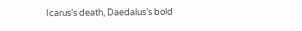Icarus’s death, Daedalus’s bold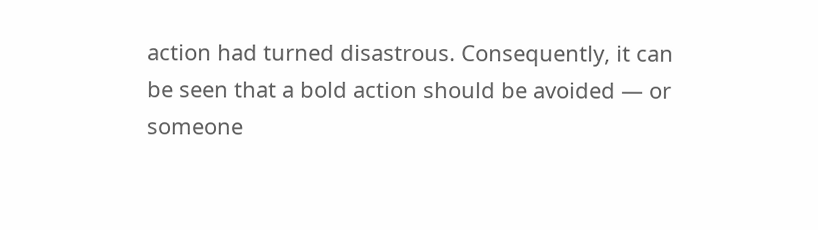action had turned disastrous. Consequently, it can be seen that a bold action should be avoided — or someone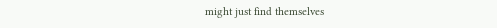might just find themselves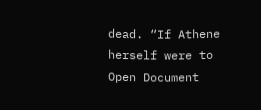dead. “If Athene herself were to
Open Document